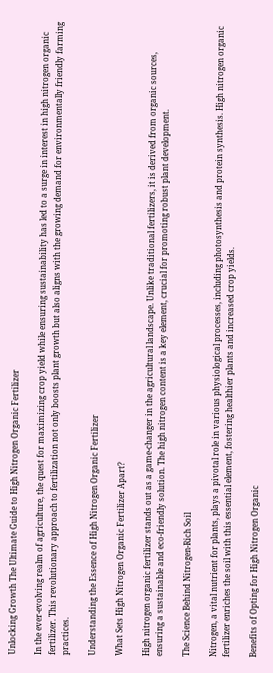Unlocking Growth The Ultimate Guide to High Nitrogen Organic Fertilizer

In the ever-evolving realm of agriculture, the quest for maximizing crop yield while ensuring sustainability has led to a surge in interest in high nitrogen organic fertilizer. This revolutionary approach to fertilization not only boosts plant growth but also aligns with the growing demand for environmentally friendly farming practices.

Understanding the Essence of High Nitrogen Organic Fertilizer

What Sets High Nitrogen Organic Fertilizer Apart?

High nitrogen organic fertilizer stands out as a game-changer in the agricultural landscape. Unlike traditional fertilizers, it is derived from organic sources, ensuring a sustainable and eco-friendly solution. The high nitrogen content is a key element, crucial for promoting robust plant development.

The Science Behind Nitrogen-Rich Soil

Nitrogen, a vital nutrient for plants, plays a pivotal role in various physiological processes, including photosynthesis and protein synthesis. High nitrogen organic fertilizer enriches the soil with this essential element, fostering healthier plants and increased crop yields.

Benefits of Opting for High Nitrogen Organic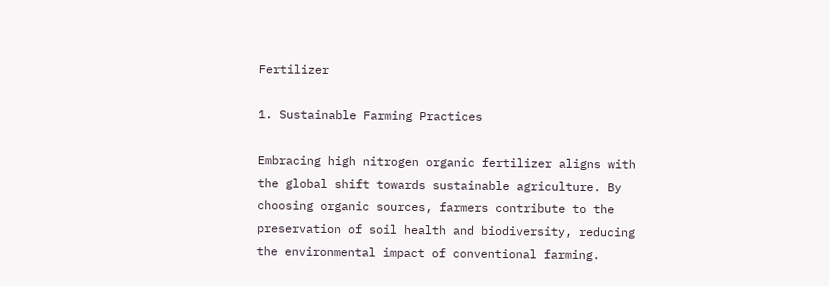Fertilizer

1. Sustainable Farming Practices

Embracing high nitrogen organic fertilizer aligns with the global shift towards sustainable agriculture. By choosing organic sources, farmers contribute to the preservation of soil health and biodiversity, reducing the environmental impact of conventional farming.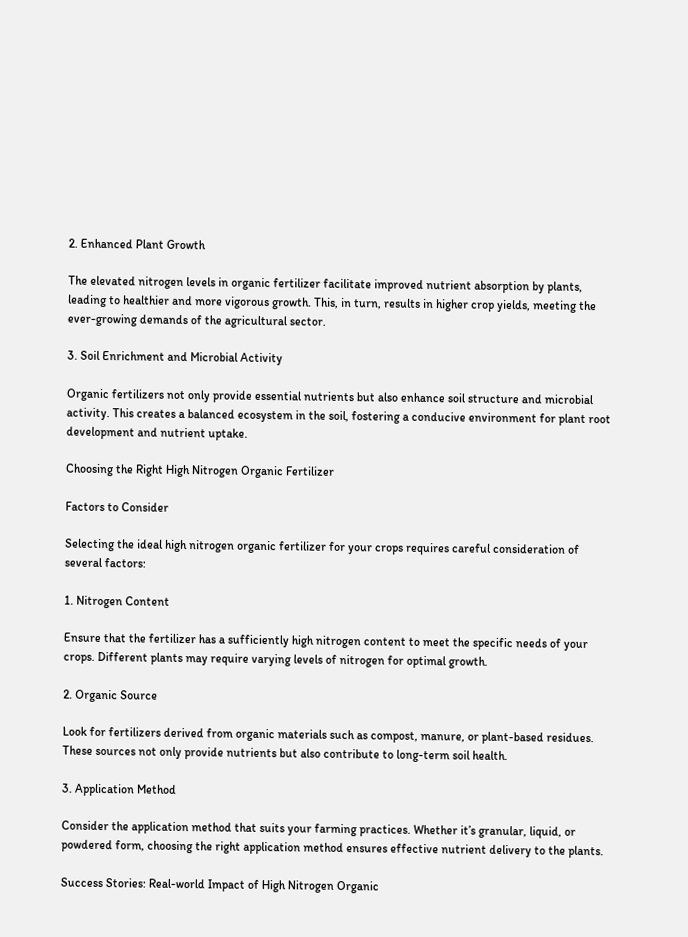2. Enhanced Plant Growth

The elevated nitrogen levels in organic fertilizer facilitate improved nutrient absorption by plants, leading to healthier and more vigorous growth. This, in turn, results in higher crop yields, meeting the ever-growing demands of the agricultural sector.

3. Soil Enrichment and Microbial Activity

Organic fertilizers not only provide essential nutrients but also enhance soil structure and microbial activity. This creates a balanced ecosystem in the soil, fostering a conducive environment for plant root development and nutrient uptake.

Choosing the Right High Nitrogen Organic Fertilizer

Factors to Consider

Selecting the ideal high nitrogen organic fertilizer for your crops requires careful consideration of several factors:

1. Nitrogen Content

Ensure that the fertilizer has a sufficiently high nitrogen content to meet the specific needs of your crops. Different plants may require varying levels of nitrogen for optimal growth.

2. Organic Source

Look for fertilizers derived from organic materials such as compost, manure, or plant-based residues. These sources not only provide nutrients but also contribute to long-term soil health.

3. Application Method

Consider the application method that suits your farming practices. Whether it’s granular, liquid, or powdered form, choosing the right application method ensures effective nutrient delivery to the plants.

Success Stories: Real-world Impact of High Nitrogen Organic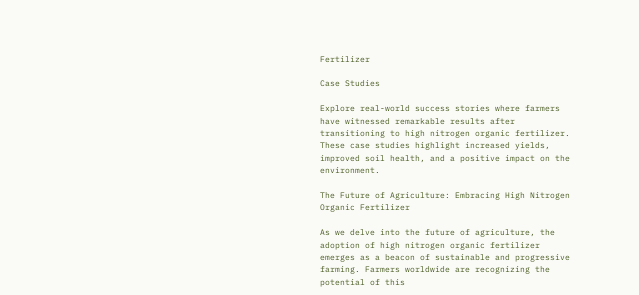Fertilizer

Case Studies

Explore real-world success stories where farmers have witnessed remarkable results after transitioning to high nitrogen organic fertilizer. These case studies highlight increased yields, improved soil health, and a positive impact on the environment.

The Future of Agriculture: Embracing High Nitrogen Organic Fertilizer

As we delve into the future of agriculture, the adoption of high nitrogen organic fertilizer emerges as a beacon of sustainable and progressive farming. Farmers worldwide are recognizing the potential of this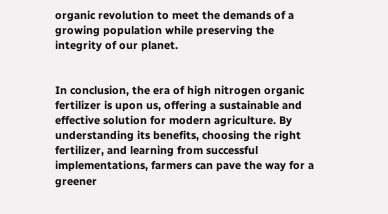organic revolution to meet the demands of a growing population while preserving the integrity of our planet.


In conclusion, the era of high nitrogen organic fertilizer is upon us, offering a sustainable and effective solution for modern agriculture. By understanding its benefits, choosing the right fertilizer, and learning from successful implementations, farmers can pave the way for a greener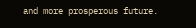and more prosperous future.